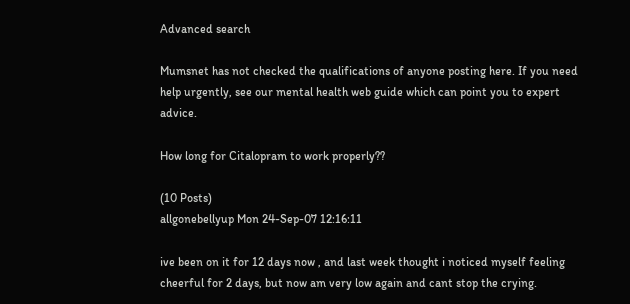Advanced search

Mumsnet has not checked the qualifications of anyone posting here. If you need help urgently, see our mental health web guide which can point you to expert advice.

How long for Citalopram to work properly??

(10 Posts)
allgonebellyup Mon 24-Sep-07 12:16:11

ive been on it for 12 days now , and last week thought i noticed myself feeling cheerful for 2 days, but now am very low again and cant stop the crying.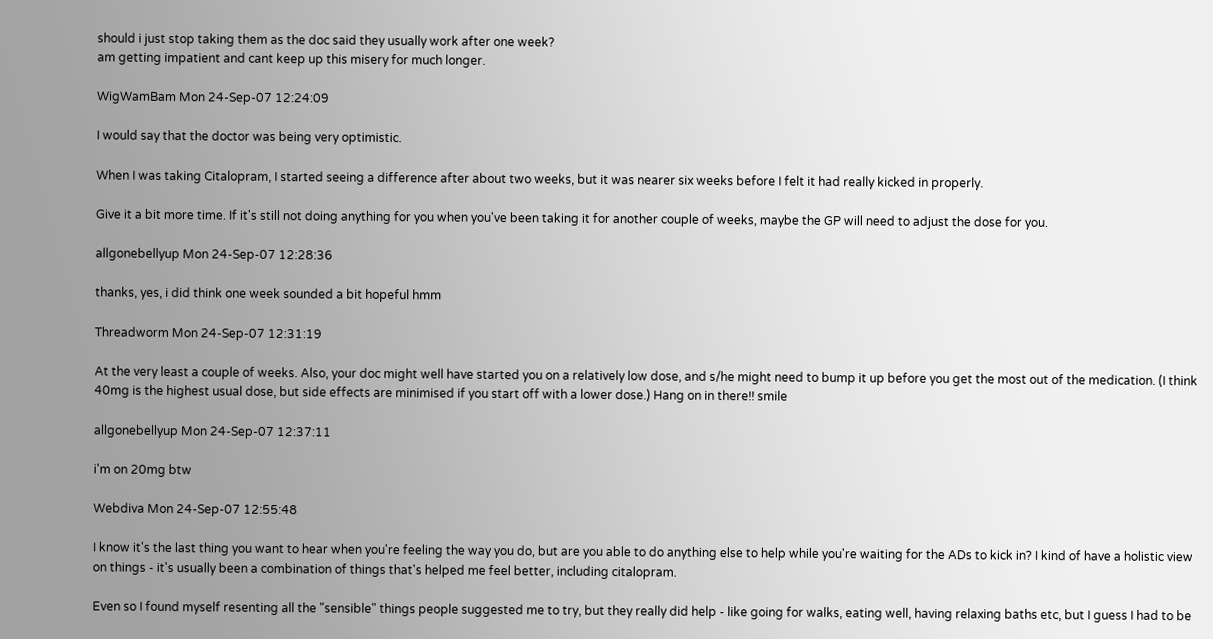should i just stop taking them as the doc said they usually work after one week?
am getting impatient and cant keep up this misery for much longer.

WigWamBam Mon 24-Sep-07 12:24:09

I would say that the doctor was being very optimistic.

When I was taking Citalopram, I started seeing a difference after about two weeks, but it was nearer six weeks before I felt it had really kicked in properly.

Give it a bit more time. If it's still not doing anything for you when you've been taking it for another couple of weeks, maybe the GP will need to adjust the dose for you.

allgonebellyup Mon 24-Sep-07 12:28:36

thanks, yes, i did think one week sounded a bit hopeful hmm

Threadworm Mon 24-Sep-07 12:31:19

At the very least a couple of weeks. Also, your doc might well have started you on a relatively low dose, and s/he might need to bump it up before you get the most out of the medication. (I think 40mg is the highest usual dose, but side effects are minimised if you start off with a lower dose.) Hang on in there!! smile

allgonebellyup Mon 24-Sep-07 12:37:11

i'm on 20mg btw

Webdiva Mon 24-Sep-07 12:55:48

I know it's the last thing you want to hear when you're feeling the way you do, but are you able to do anything else to help while you're waiting for the ADs to kick in? I kind of have a holistic view on things - it's usually been a combination of things that's helped me feel better, including citalopram.

Even so I found myself resenting all the "sensible" things people suggested me to try, but they really did help - like going for walks, eating well, having relaxing baths etc, but I guess I had to be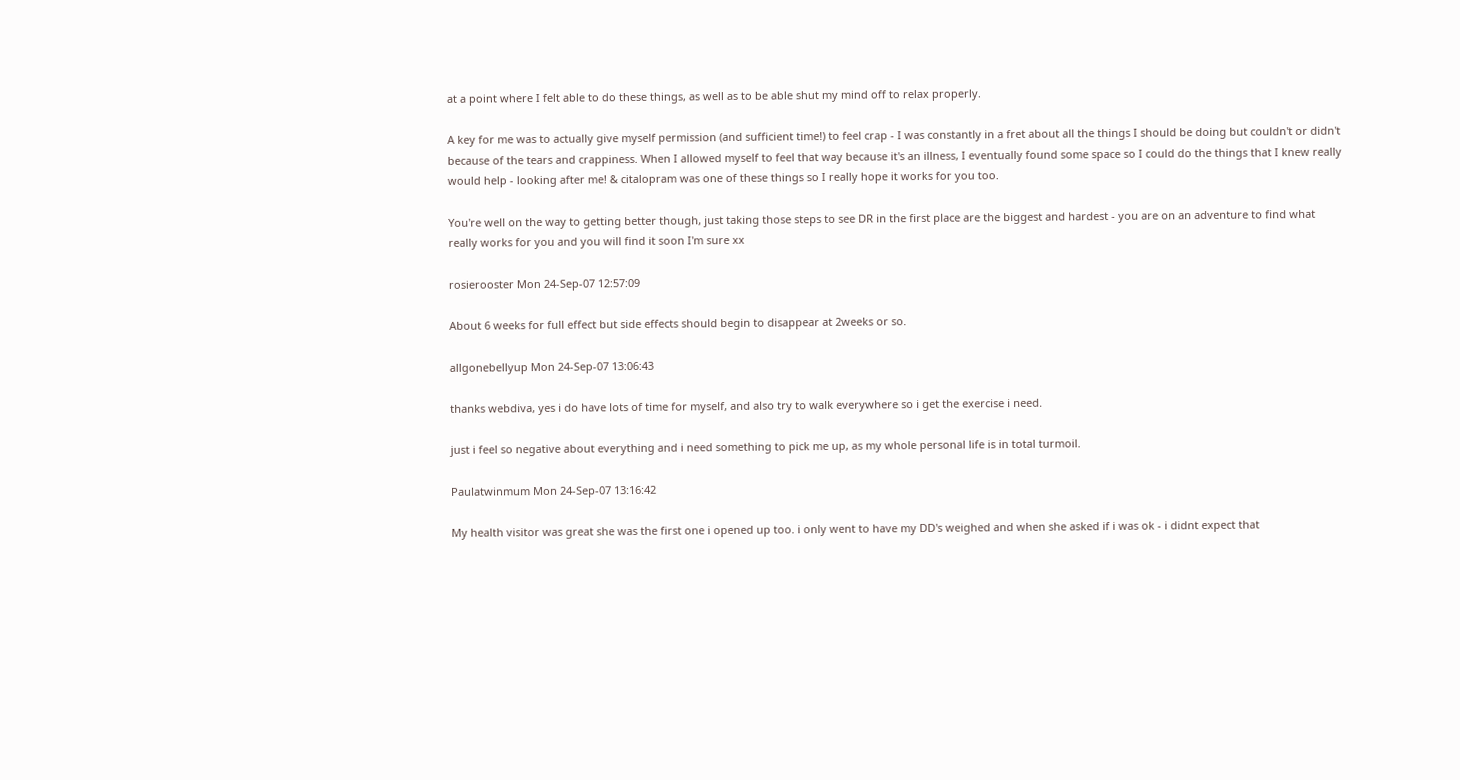at a point where I felt able to do these things, as well as to be able shut my mind off to relax properly.

A key for me was to actually give myself permission (and sufficient time!) to feel crap - I was constantly in a fret about all the things I should be doing but couldn't or didn't because of the tears and crappiness. When I allowed myself to feel that way because it's an illness, I eventually found some space so I could do the things that I knew really would help - looking after me! & citalopram was one of these things so I really hope it works for you too.

You're well on the way to getting better though, just taking those steps to see DR in the first place are the biggest and hardest - you are on an adventure to find what really works for you and you will find it soon I'm sure xx

rosierooster Mon 24-Sep-07 12:57:09

About 6 weeks for full effect but side effects should begin to disappear at 2weeks or so.

allgonebellyup Mon 24-Sep-07 13:06:43

thanks webdiva, yes i do have lots of time for myself, and also try to walk everywhere so i get the exercise i need.

just i feel so negative about everything and i need something to pick me up, as my whole personal life is in total turmoil.

Paulatwinmum Mon 24-Sep-07 13:16:42

My health visitor was great she was the first one i opened up too. i only went to have my DD's weighed and when she asked if i was ok - i didnt expect that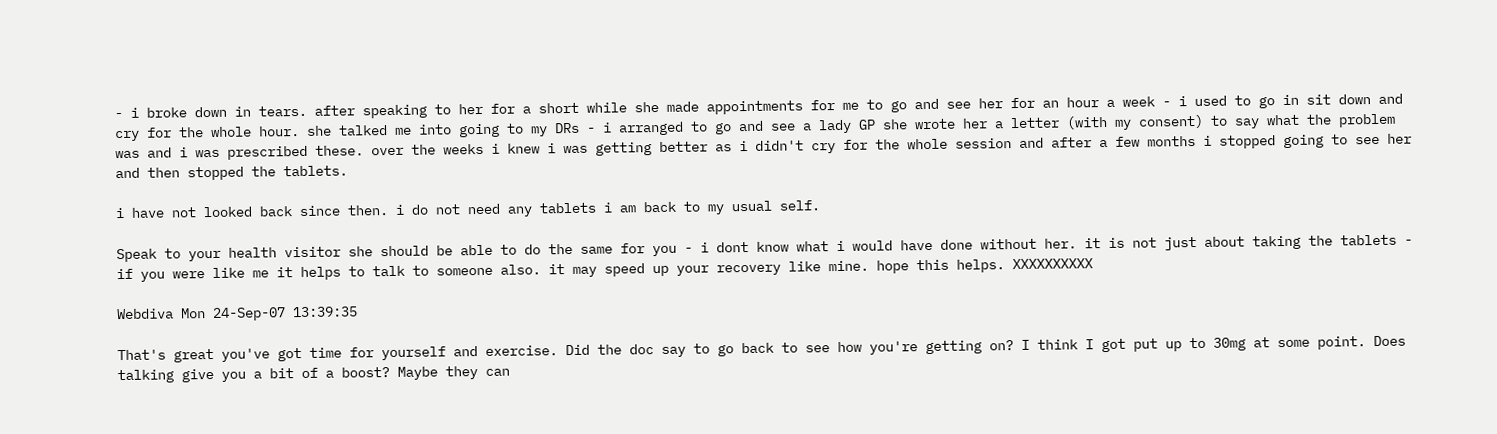- i broke down in tears. after speaking to her for a short while she made appointments for me to go and see her for an hour a week - i used to go in sit down and cry for the whole hour. she talked me into going to my DRs - i arranged to go and see a lady GP she wrote her a letter (with my consent) to say what the problem was and i was prescribed these. over the weeks i knew i was getting better as i didn't cry for the whole session and after a few months i stopped going to see her and then stopped the tablets.

i have not looked back since then. i do not need any tablets i am back to my usual self.

Speak to your health visitor she should be able to do the same for you - i dont know what i would have done without her. it is not just about taking the tablets - if you were like me it helps to talk to someone also. it may speed up your recovery like mine. hope this helps. XXXXXXXXXX

Webdiva Mon 24-Sep-07 13:39:35

That's great you've got time for yourself and exercise. Did the doc say to go back to see how you're getting on? I think I got put up to 30mg at some point. Does talking give you a bit of a boost? Maybe they can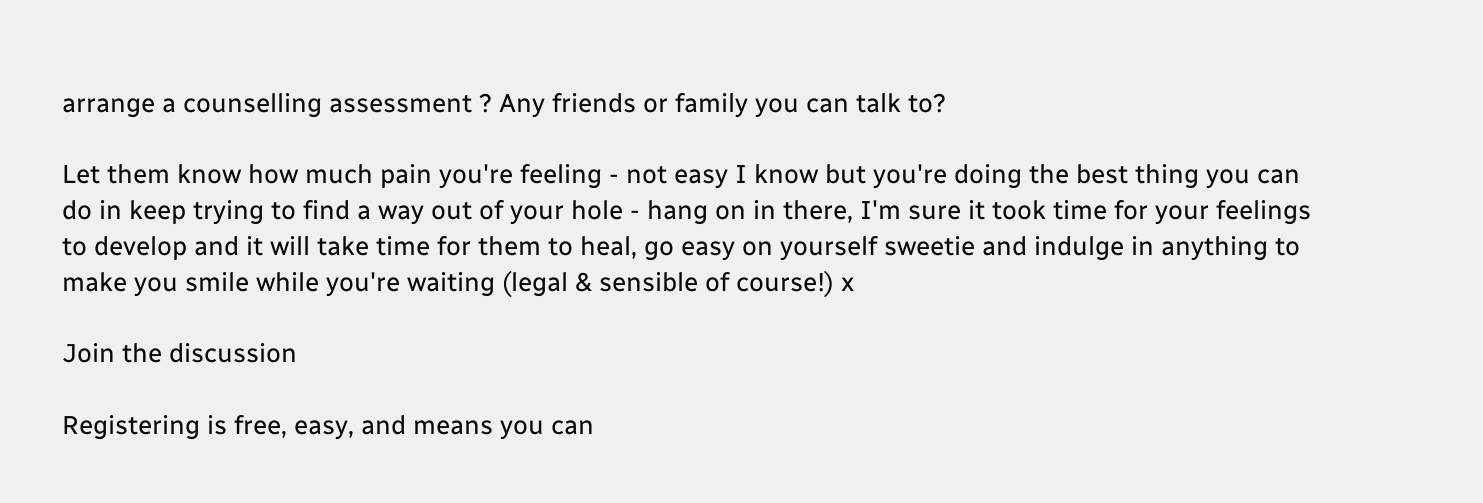arrange a counselling assessment ? Any friends or family you can talk to?

Let them know how much pain you're feeling - not easy I know but you're doing the best thing you can do in keep trying to find a way out of your hole - hang on in there, I'm sure it took time for your feelings to develop and it will take time for them to heal, go easy on yourself sweetie and indulge in anything to make you smile while you're waiting (legal & sensible of course!) x

Join the discussion

Registering is free, easy, and means you can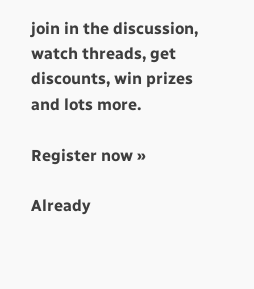join in the discussion, watch threads, get discounts, win prizes and lots more.

Register now »

Already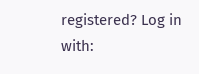registered? Log in with: